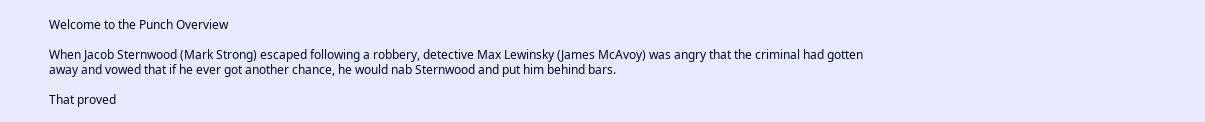Welcome to the Punch Overview

When Jacob Sternwood (Mark Strong) escaped following a robbery, detective Max Lewinsky (James McAvoy) was angry that the criminal had gotten away and vowed that if he ever got another chance, he would nab Sternwood and put him behind bars.

That proved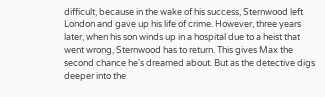difficult, because in the wake of his success, Sternwood left London and gave up his life of crime. However, three years later, when his son winds up in a hospital due to a heist that went wrong, Sternwood has to return. This gives Max the second chance he's dreamed about. But as the detective digs deeper into the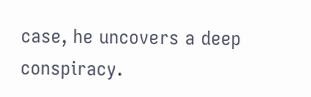case, he uncovers a deep conspiracy.